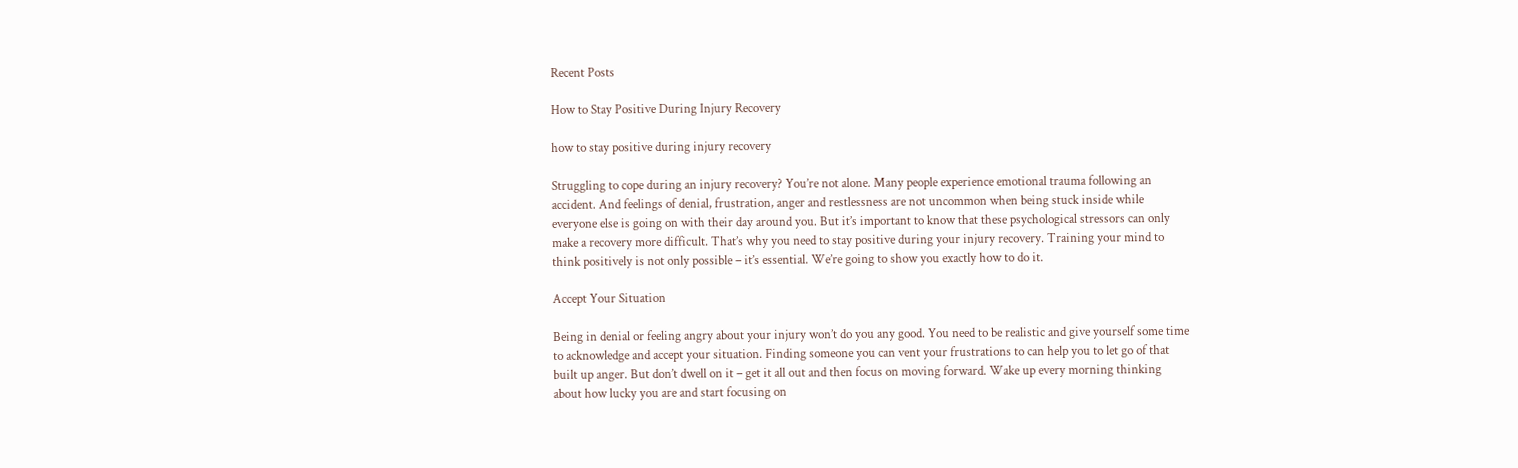Recent Posts

How to Stay Positive During Injury Recovery

how to stay positive during injury recovery

Struggling to cope during an injury recovery? You’re not alone. Many people experience emotional trauma following an accident. And feelings of denial, frustration, anger and restlessness are not uncommon when being stuck inside while everyone else is going on with their day around you. But it’s important to know that these psychological stressors can only make a recovery more difficult. That’s why you need to stay positive during your injury recovery. Training your mind to think positively is not only possible – it’s essential. We’re going to show you exactly how to do it.

Accept Your Situation

Being in denial or feeling angry about your injury won’t do you any good. You need to be realistic and give yourself some time to acknowledge and accept your situation. Finding someone you can vent your frustrations to can help you to let go of that built up anger. But don’t dwell on it – get it all out and then focus on moving forward. Wake up every morning thinking about how lucky you are and start focusing on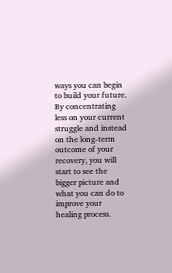ways you can begin to build your future. By concentrating less on your current struggle and instead on the long-term outcome of your recovery, you will start to see the bigger picture and what you can do to improve your healing process.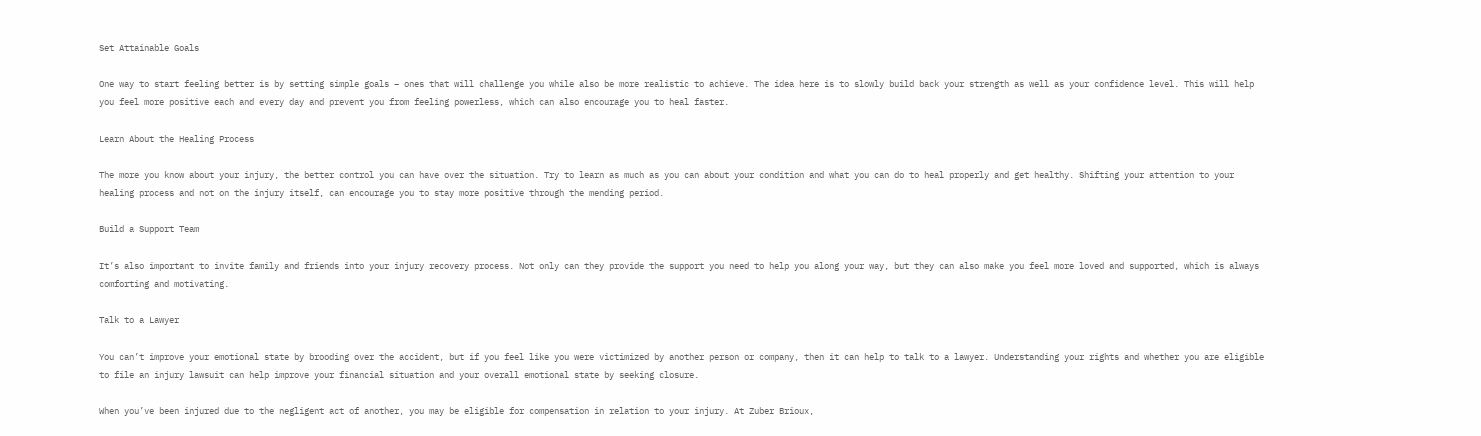Set Attainable Goals

One way to start feeling better is by setting simple goals – ones that will challenge you while also be more realistic to achieve. The idea here is to slowly build back your strength as well as your confidence level. This will help you feel more positive each and every day and prevent you from feeling powerless, which can also encourage you to heal faster.

Learn About the Healing Process

The more you know about your injury, the better control you can have over the situation. Try to learn as much as you can about your condition and what you can do to heal properly and get healthy. Shifting your attention to your healing process and not on the injury itself, can encourage you to stay more positive through the mending period.

Build a Support Team

It’s also important to invite family and friends into your injury recovery process. Not only can they provide the support you need to help you along your way, but they can also make you feel more loved and supported, which is always comforting and motivating.

Talk to a Lawyer

You can’t improve your emotional state by brooding over the accident, but if you feel like you were victimized by another person or company, then it can help to talk to a lawyer. Understanding your rights and whether you are eligible to file an injury lawsuit can help improve your financial situation and your overall emotional state by seeking closure.

When you’ve been injured due to the negligent act of another, you may be eligible for compensation in relation to your injury. At Zuber Brioux,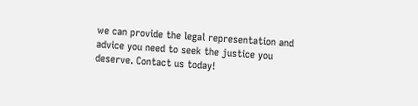we can provide the legal representation and advice you need to seek the justice you deserve. Contact us today!